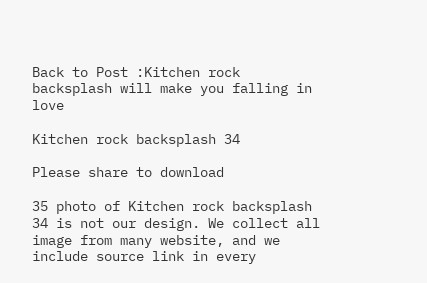Back to Post :Kitchen rock backsplash will make you falling in love

Kitchen rock backsplash 34

Please share to download

35 photo of Kitchen rock backsplash 34 is not our design. We collect all image from many website, and we include source link in every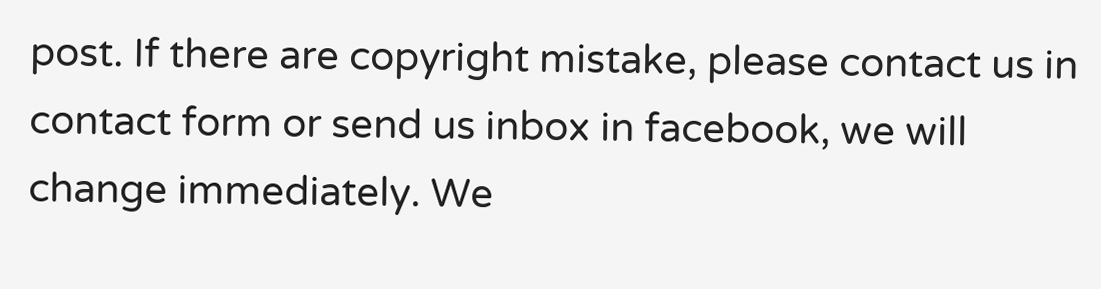post. If there are copyright mistake, please contact us in contact form or send us inbox in facebook, we will change immediately. We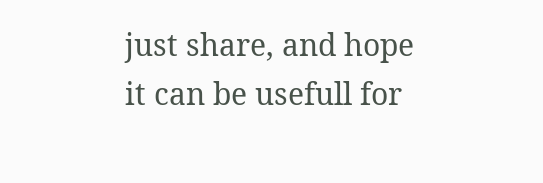just share, and hope it can be usefull for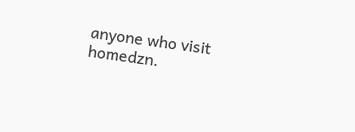anyone who visit homedzn.